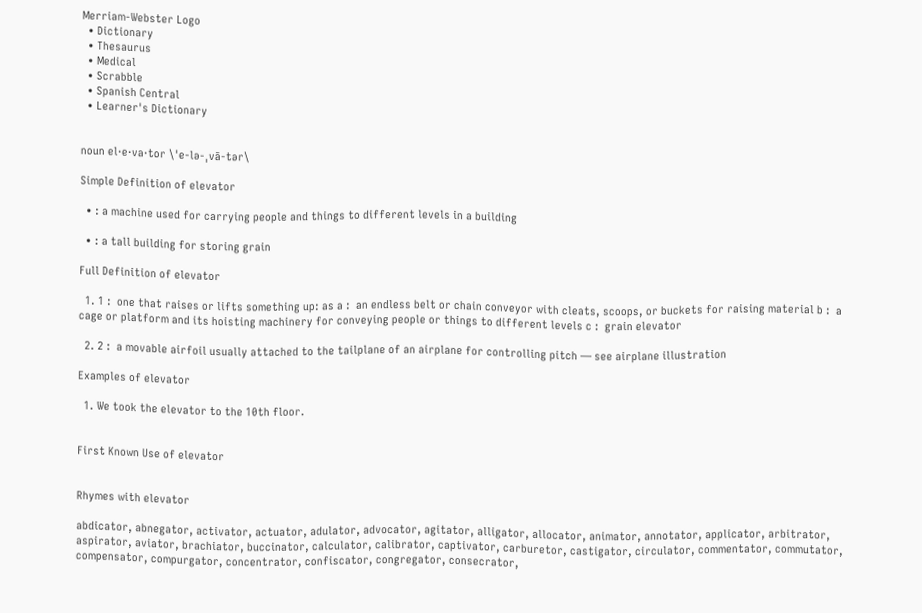Merriam-Webster Logo
  • Dictionary
  • Thesaurus
  • Medical
  • Scrabble
  • Spanish Central
  • Learner's Dictionary


noun el·e·va·tor \ˈe-lə-ˌvā-tər\

Simple Definition of elevator

  • : a machine used for carrying people and things to different levels in a building

  • : a tall building for storing grain

Full Definition of elevator

  1. 1 :  one that raises or lifts something up: as a :  an endless belt or chain conveyor with cleats, scoops, or buckets for raising material b :  a cage or platform and its hoisting machinery for conveying people or things to different levels c :  grain elevator

  2. 2 :  a movable airfoil usually attached to the tailplane of an airplane for controlling pitch — see airplane illustration

Examples of elevator

  1. We took the elevator to the 10th floor.


First Known Use of elevator


Rhymes with elevator

abdicator, abnegator, activator, actuator, adulator, advocator, agitator, alligator, allocator, animator, annotator, applicator, arbitrator, aspirator, aviator, brachiator, buccinator, calculator, calibrator, captivator, carburetor, castigator, circulator, commentator, commutator, compensator, compurgator, concentrator, confiscator, congregator, consecrator,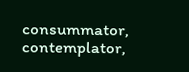consummator, contemplator,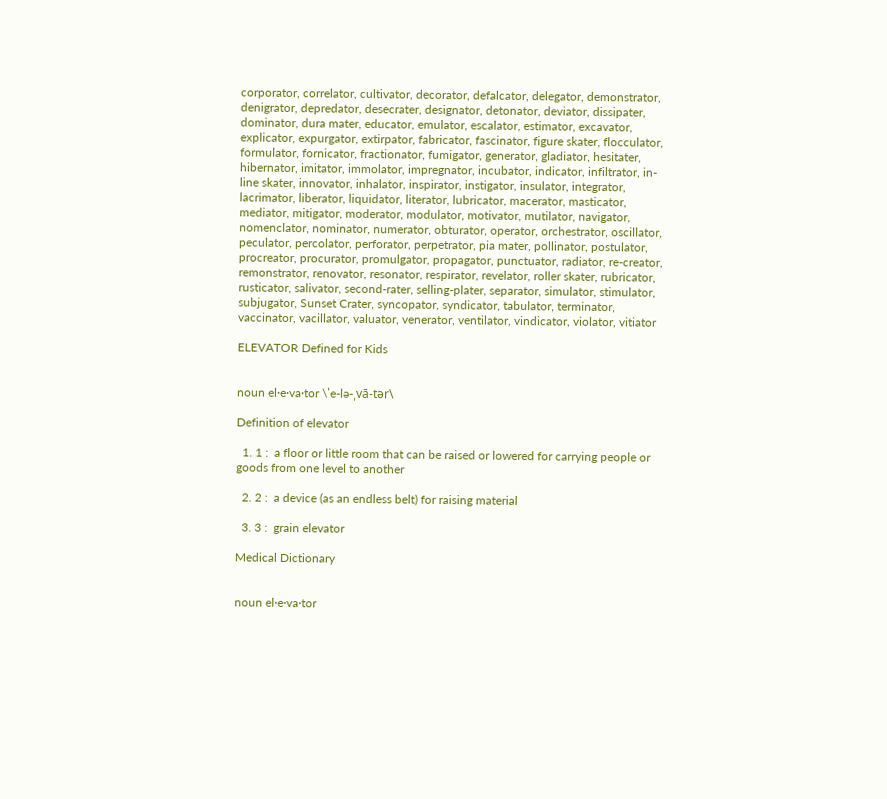corporator, correlator, cultivator, decorator, defalcator, delegator, demonstrator, denigrator, depredator, desecrater, designator, detonator, deviator, dissipater, dominator, dura mater, educator, emulator, escalator, estimator, excavator, explicator, expurgator, extirpator, fabricator, fascinator, figure skater, flocculator, formulator, fornicator, fractionator, fumigator, generator, gladiator, hesitater, hibernator, imitator, immolator, impregnator, incubator, indicator, infiltrator, in-line skater, innovator, inhalator, inspirator, instigator, insulator, integrator, lacrimator, liberator, liquidator, literator, lubricator, macerator, masticator, mediator, mitigator, moderator, modulator, motivator, mutilator, navigator, nomenclator, nominator, numerator, obturator, operator, orchestrator, oscillator, peculator, percolator, perforator, perpetrator, pia mater, pollinator, postulator, procreator, procurator, promulgator, propagator, punctuator, radiator, re-creator, remonstrator, renovator, resonator, respirator, revelator, roller skater, rubricator, rusticator, salivator, second-rater, selling-plater, separator, simulator, stimulator, subjugator, Sunset Crater, syncopator, syndicator, tabulator, terminator, vaccinator, vacillator, valuator, venerator, ventilator, vindicator, violator, vitiator

ELEVATOR Defined for Kids


noun el·e·va·tor \ˈe-lə-ˌvā-tər\

Definition of elevator

  1. 1 :  a floor or little room that can be raised or lowered for carrying people or goods from one level to another

  2. 2 :  a device (as an endless belt) for raising material

  3. 3 :  grain elevator

Medical Dictionary


noun el·e·va·tor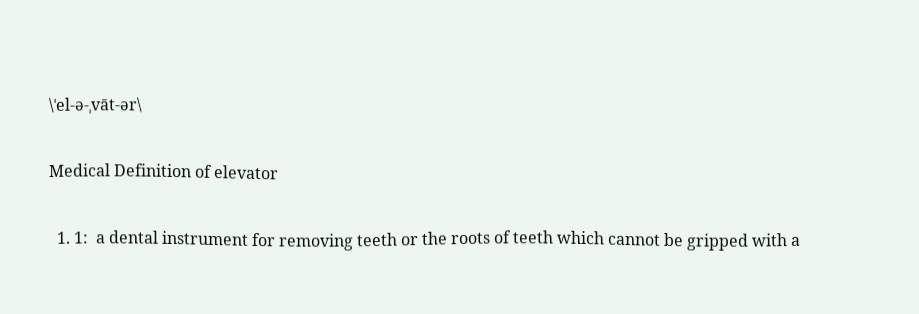\ˈel-ə-ˌvāt-ər\

Medical Definition of elevator

  1. 1:  a dental instrument for removing teeth or the roots of teeth which cannot be gripped with a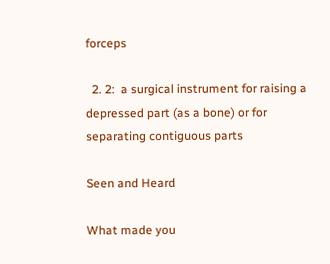forceps

  2. 2:  a surgical instrument for raising a depressed part (as a bone) or for separating contiguous parts

Seen and Heard

What made you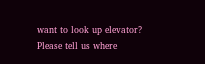want to look up elevator? Please tell us where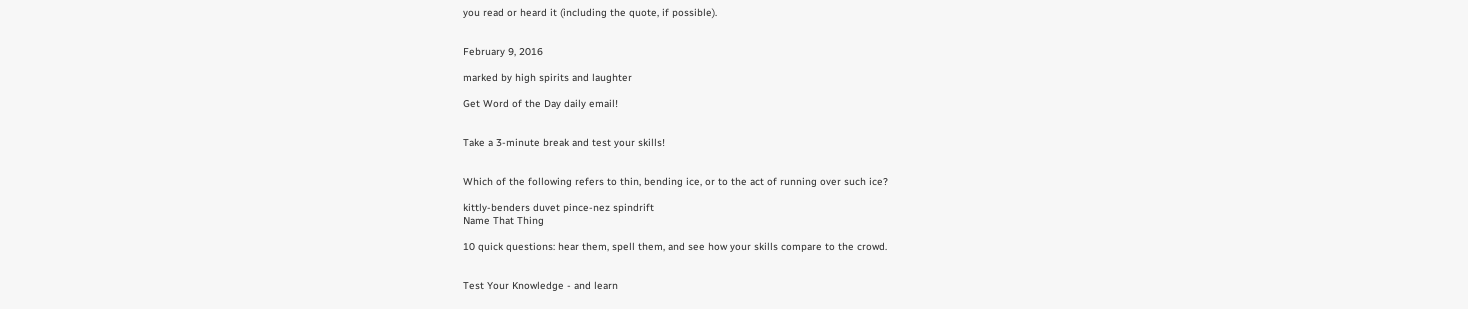you read or heard it (including the quote, if possible).


February 9, 2016

marked by high spirits and laughter

Get Word of the Day daily email!


Take a 3-minute break and test your skills!


Which of the following refers to thin, bending ice, or to the act of running over such ice?

kittly-benders duvet pince-nez spindrift
Name That Thing

10 quick questions: hear them, spell them, and see how your skills compare to the crowd.


Test Your Knowledge - and learn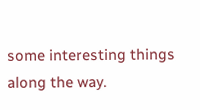some interesting things along the way.